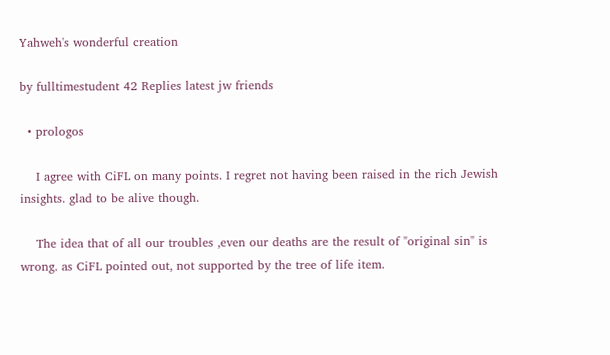Yahweh's wonderful creation

by fulltimestudent 42 Replies latest jw friends

  • prologos

    I agree with CiFL on many points. I regret not having been raised in the rich Jewish insights. glad to be alive though.

    The idea that of all our troubles ,even our deaths are the result of "original sin" is wrong. as CiFL pointed out, not supported by the tree of life item.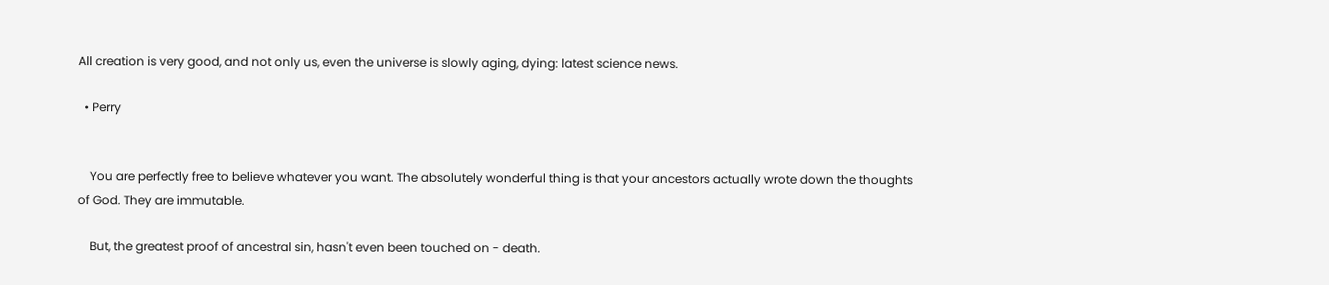All creation is very good, and not only us, even the universe is slowly aging, dying: latest science news.

  • Perry


    You are perfectly free to believe whatever you want. The absolutely wonderful thing is that your ancestors actually wrote down the thoughts of God. They are immutable.

    But, the greatest proof of ancestral sin, hasn't even been touched on - death.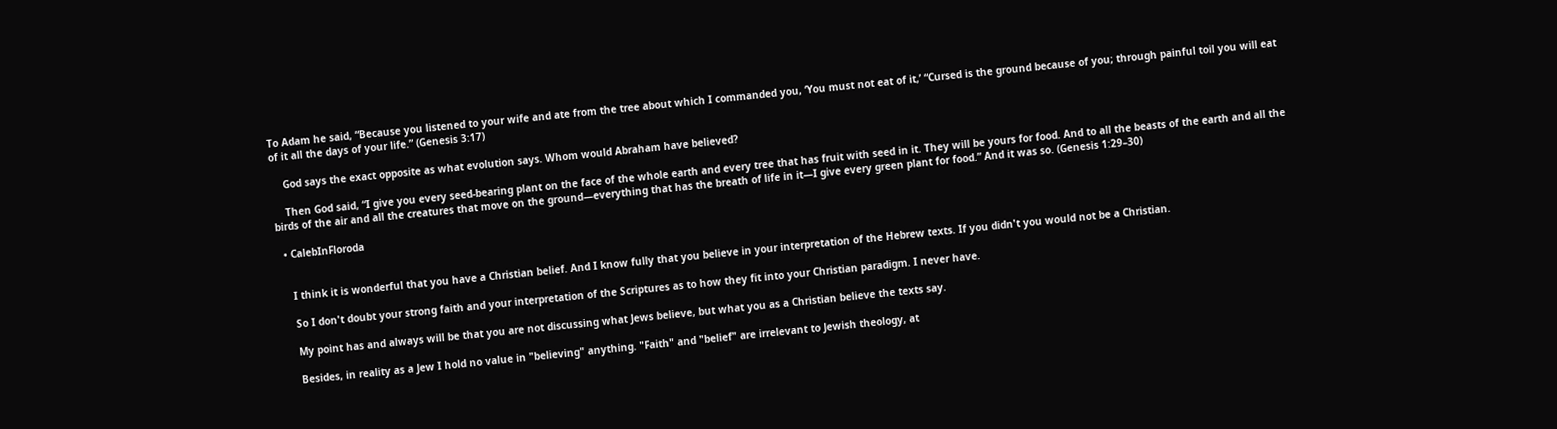To Adam he said, “Because you listened to your wife and ate from the tree about which I commanded you, ‘You must not eat of it,’ “Cursed is the ground because of you; through painful toil you will eat of it all the days of your life.” (Genesis 3:17)

    God says the exact opposite as what evolution says. Whom would Abraham have believed?

    Then God said, “I give you every seed-bearing plant on the face of the whole earth and every tree that has fruit with seed in it. They will be yours for food. And to all the beasts of the earth and all the birds of the air and all the creatures that move on the ground—everything that has the breath of life in it—I give every green plant for food.” And it was so. (Genesis 1:29–30)

  • CalebInFloroda


    I think it is wonderful that you have a Christian belief. And I know fully that you believe in your interpretation of the Hebrew texts. If you didn't you would not be a Christian.

    So I don't doubt your strong faith and your interpretation of the Scriptures as to how they fit into your Christian paradigm. I never have.

    My point has and always will be that you are not discussing what Jews believe, but what you as a Christian believe the texts say.

    Besides, in reality as a Jew I hold no value in "believing" anything. "Faith" and "belief" are irrelevant to Jewish theology, at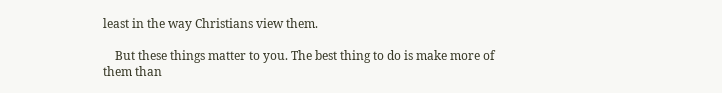least in the way Christians view them.

    But these things matter to you. The best thing to do is make more of them than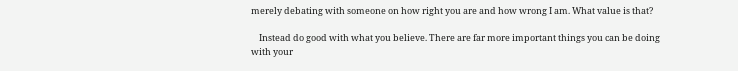merely debating with someone on how right you are and how wrong I am. What value is that?

    Instead do good with what you believe. There are far more important things you can be doing with your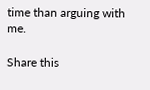time than arguing with me.

Share this